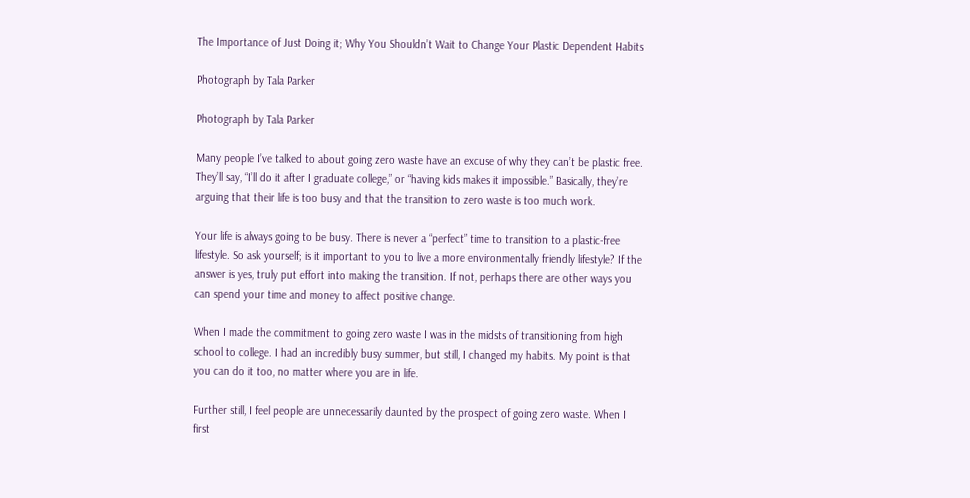The Importance of Just Doing it; Why You Shouldn’t Wait to Change Your Plastic Dependent Habits

Photograph by Tala Parker

Photograph by Tala Parker

Many people I’ve talked to about going zero waste have an excuse of why they can’t be plastic free. They’ll say, “I’ll do it after I graduate college,” or “having kids makes it impossible.” Basically, they’re arguing that their life is too busy and that the transition to zero waste is too much work.

Your life is always going to be busy. There is never a “perfect” time to transition to a plastic-free lifestyle. So ask yourself; is it important to you to live a more environmentally friendly lifestyle? If the answer is yes, truly put effort into making the transition. If not, perhaps there are other ways you can spend your time and money to affect positive change.

When I made the commitment to going zero waste I was in the midsts of transitioning from high school to college. I had an incredibly busy summer, but still, I changed my habits. My point is that you can do it too, no matter where you are in life.

Further still, I feel people are unnecessarily daunted by the prospect of going zero waste. When I first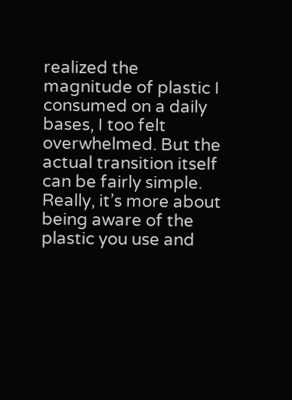realized the magnitude of plastic I consumed on a daily bases, I too felt overwhelmed. But the actual transition itself can be fairly simple. Really, it’s more about being aware of the plastic you use and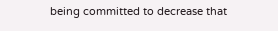being committed to decrease that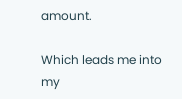amount.

Which leads me into my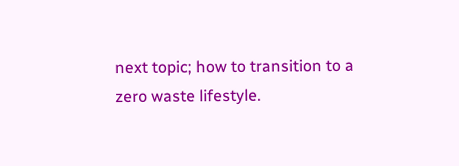next topic; how to transition to a zero waste lifestyle.